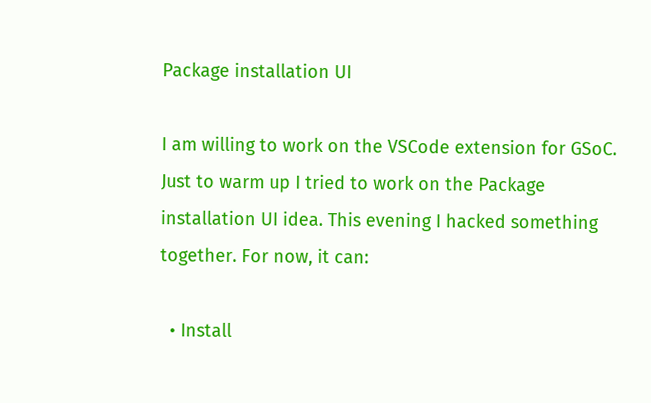Package installation UI

I am willing to work on the VSCode extension for GSoC.
Just to warm up I tried to work on the Package installation UI idea. This evening I hacked something together. For now, it can:

  • Install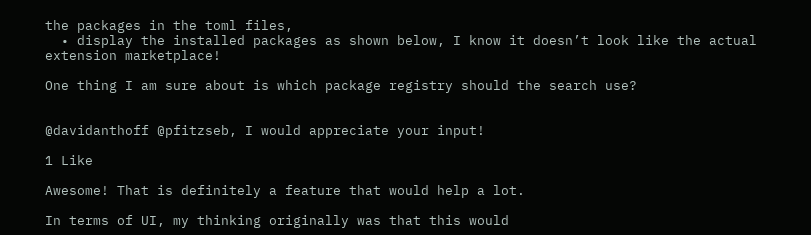the packages in the toml files,
  • display the installed packages as shown below, I know it doesn’t look like the actual extension marketplace!

One thing I am sure about is which package registry should the search use?


@davidanthoff @pfitzseb, I would appreciate your input!

1 Like

Awesome! That is definitely a feature that would help a lot.

In terms of UI, my thinking originally was that this would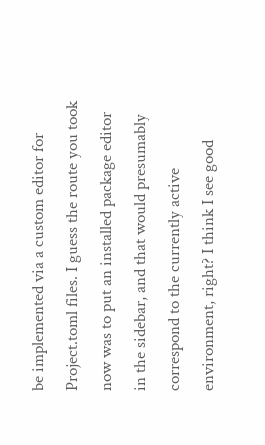be implemented via a custom editor for Project.toml files. I guess the route you took now was to put an installed package editor in the sidebar, and that would presumably correspond to the currently active environment, right? I think I see good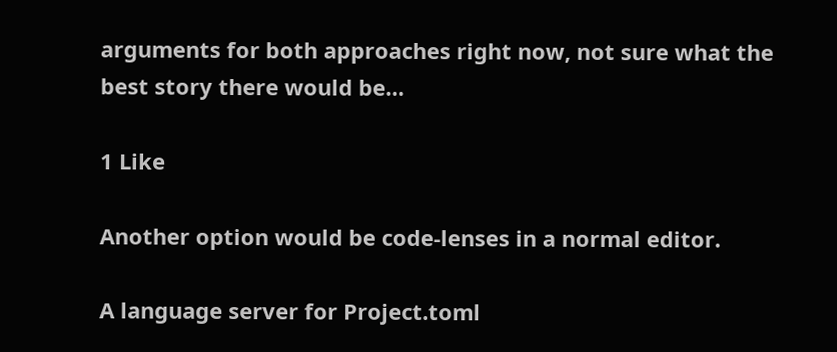arguments for both approaches right now, not sure what the best story there would be…

1 Like

Another option would be code-lenses in a normal editor.

A language server for Project.toml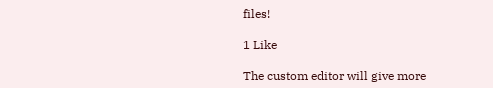files!

1 Like

The custom editor will give more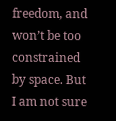freedom, and won’t be too constrained by space. But I am not sure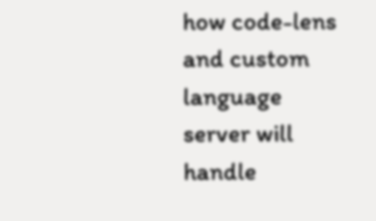how code-lens and custom language server will handle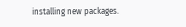installing new packages.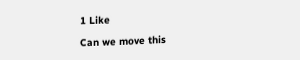1 Like

Can we move this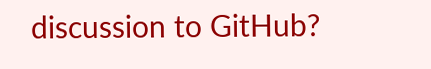discussion to GitHub?